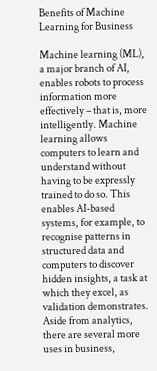Benefits of Machine Learning for Business

Machine learning (ML), a major branch of AI, enables robots to process information more effectively – that is, more intelligently. Machine learning allows computers to learn and understand without having to be expressly trained to do so. This enables AI-based systems, for example, to recognise patterns in structured data and computers to discover hidden insights, a task at which they excel, as validation demonstrates. Aside from analytics, there are several more uses in business,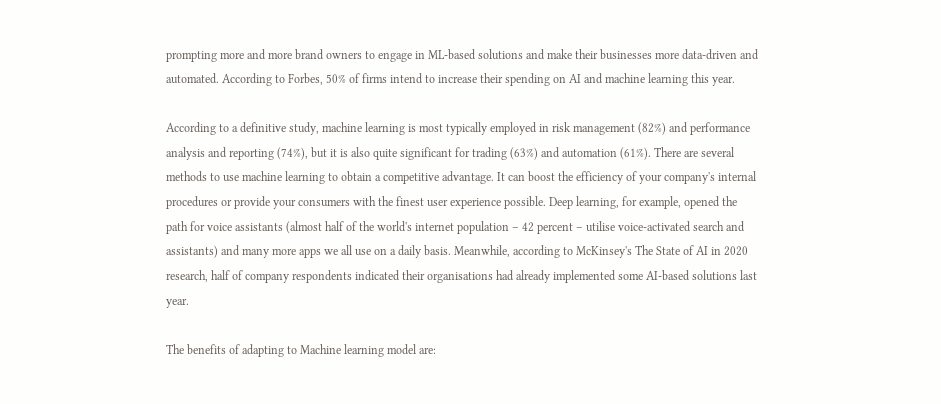prompting more and more brand owners to engage in ML-based solutions and make their businesses more data-driven and automated. According to Forbes, 50% of firms intend to increase their spending on AI and machine learning this year.

According to a definitive study, machine learning is most typically employed in risk management (82%) and performance analysis and reporting (74%), but it is also quite significant for trading (63%) and automation (61%). There are several methods to use machine learning to obtain a competitive advantage. It can boost the efficiency of your company's internal procedures or provide your consumers with the finest user experience possible. Deep learning, for example, opened the path for voice assistants (almost half of the world's internet population – 42 percent – utilise voice-activated search and assistants) and many more apps we all use on a daily basis. Meanwhile, according to McKinsey's The State of AI in 2020 research, half of company respondents indicated their organisations had already implemented some AI-based solutions last year.

The benefits of adapting to Machine learning model are: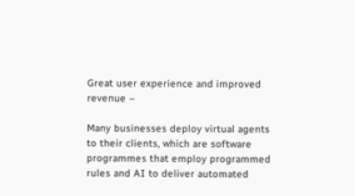Great user experience and improved revenue –

Many businesses deploy virtual agents to their clients, which are software programmes that employ programmed rules and AI to deliver automated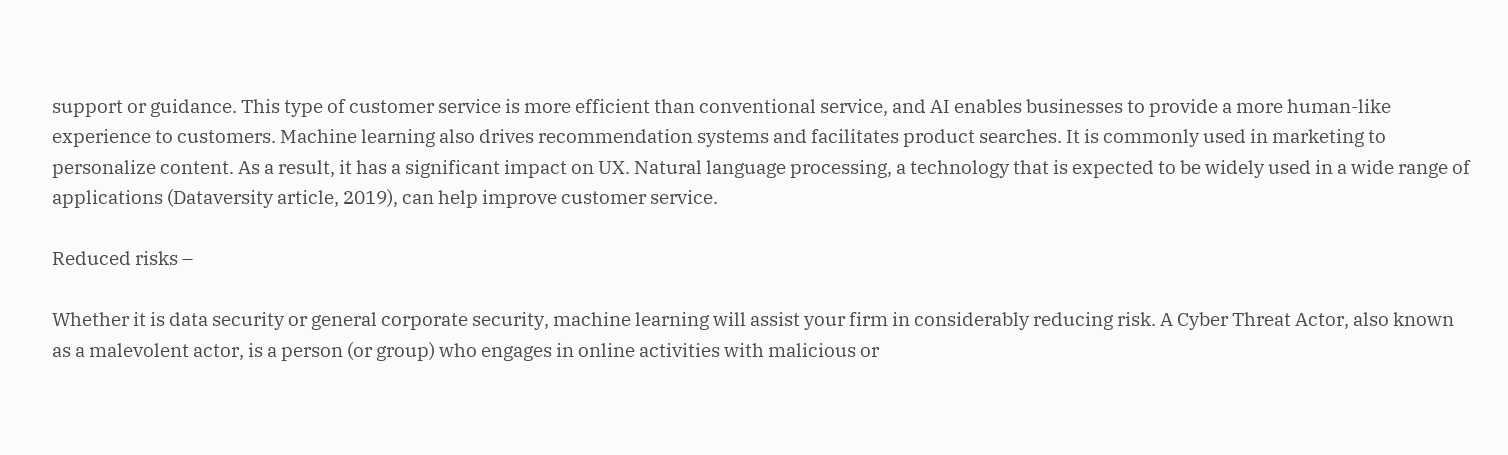support or guidance. This type of customer service is more efficient than conventional service, and AI enables businesses to provide a more human-like experience to customers. Machine learning also drives recommendation systems and facilitates product searches. It is commonly used in marketing to personalize content. As a result, it has a significant impact on UX. Natural language processing, a technology that is expected to be widely used in a wide range of applications (Dataversity article, 2019), can help improve customer service.

Reduced risks –

Whether it is data security or general corporate security, machine learning will assist your firm in considerably reducing risk. A Cyber Threat Actor, also known as a malevolent actor, is a person (or group) who engages in online activities with malicious or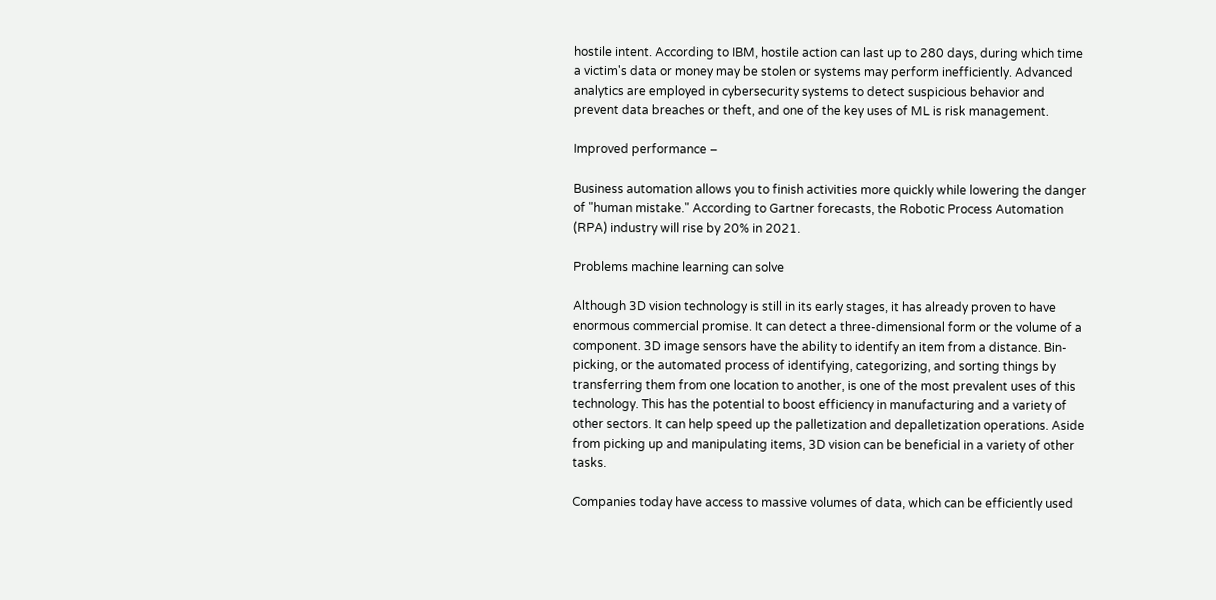hostile intent. According to IBM, hostile action can last up to 280 days, during which time a victim's data or money may be stolen or systems may perform inefficiently. Advanced analytics are employed in cybersecurity systems to detect suspicious behavior and prevent data breaches or theft, and one of the key uses of ML is risk management.

Improved performance –

Business automation allows you to finish activities more quickly while lowering the danger of "human mistake." According to Gartner forecasts, the Robotic Process Automation (RPA) industry will rise by 20% in 2021.

Problems machine learning can solve

Although 3D vision technology is still in its early stages, it has already proven to have enormous commercial promise. It can detect a three-dimensional form or the volume of a component. 3D image sensors have the ability to identify an item from a distance. Bin-picking, or the automated process of identifying, categorizing, and sorting things by transferring them from one location to another, is one of the most prevalent uses of this technology. This has the potential to boost efficiency in manufacturing and a variety of other sectors. It can help speed up the palletization and depalletization operations. Aside from picking up and manipulating items, 3D vision can be beneficial in a variety of other tasks.

Companies today have access to massive volumes of data, which can be efficiently used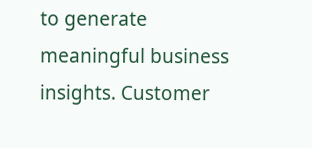to generate meaningful business insights. Customer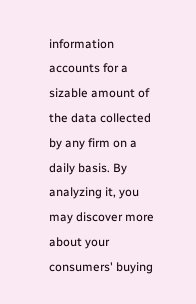information accounts for a sizable amount of the data collected by any firm on a daily basis. By analyzing it, you may discover more about your consumers' buying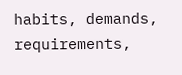habits, demands, requirements,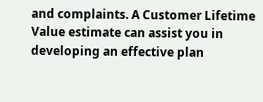and complaints. A Customer Lifetime Value estimate can assist you in developing an effective plan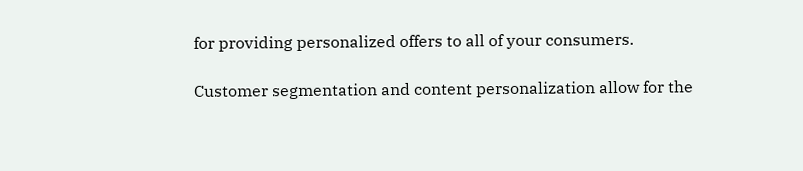for providing personalized offers to all of your consumers.

Customer segmentation and content personalization allow for the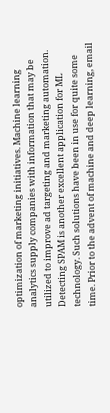optimization of marketing initiatives. Machine learning analytics supply companies with information that may be utilized to improve ad targeting and marketing automation. Detecting SPAM is another excellent application for ML technology. Such solutions have been in use for quite some time. Prior to the advent of machine and deep learning, email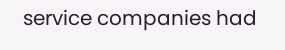service companies had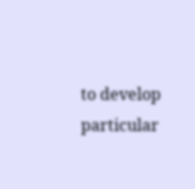to develop particular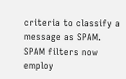criteria to classify a message as SPAM. SPAM filters now employ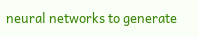neural networks to generate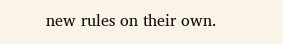new rules on their own.